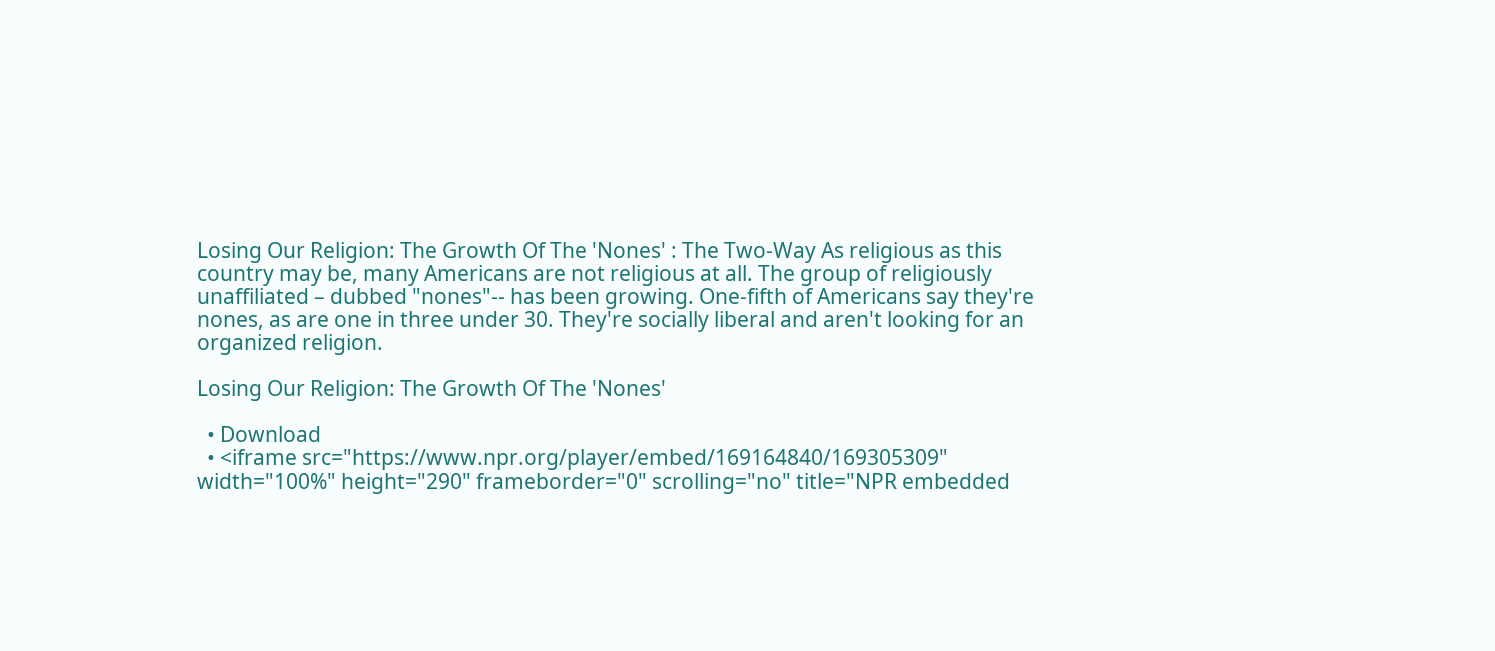Losing Our Religion: The Growth Of The 'Nones' : The Two-Way As religious as this country may be, many Americans are not religious at all. The group of religiously unaffiliated – dubbed "nones"-- has been growing. One-fifth of Americans say they're nones, as are one in three under 30. They're socially liberal and aren't looking for an organized religion.

Losing Our Religion: The Growth Of The 'Nones'

  • Download
  • <iframe src="https://www.npr.org/player/embed/169164840/169305309" width="100%" height="290" frameborder="0" scrolling="no" title="NPR embedded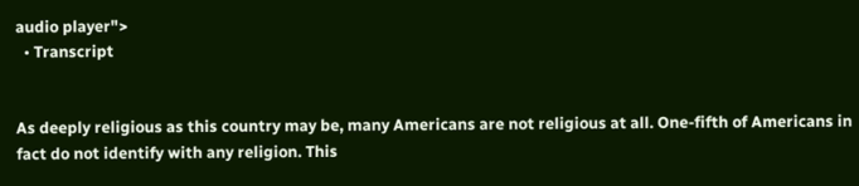audio player">
  • Transcript


As deeply religious as this country may be, many Americans are not religious at all. One-fifth of Americans in fact do not identify with any religion. This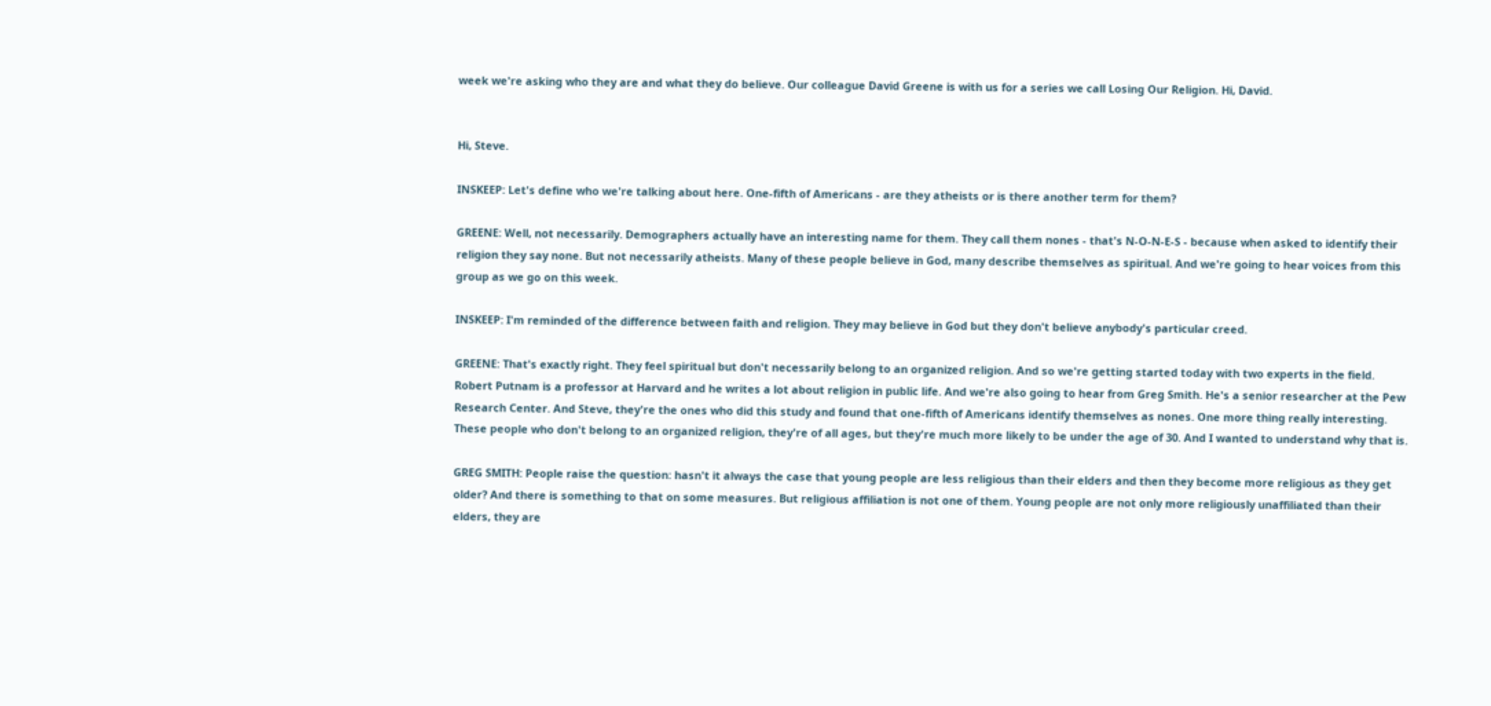week we're asking who they are and what they do believe. Our colleague David Greene is with us for a series we call Losing Our Religion. Hi, David.


Hi, Steve.

INSKEEP: Let's define who we're talking about here. One-fifth of Americans - are they atheists or is there another term for them?

GREENE: Well, not necessarily. Demographers actually have an interesting name for them. They call them nones - that's N-O-N-E-S - because when asked to identify their religion they say none. But not necessarily atheists. Many of these people believe in God, many describe themselves as spiritual. And we're going to hear voices from this group as we go on this week.

INSKEEP: I'm reminded of the difference between faith and religion. They may believe in God but they don't believe anybody's particular creed.

GREENE: That's exactly right. They feel spiritual but don't necessarily belong to an organized religion. And so we're getting started today with two experts in the field. Robert Putnam is a professor at Harvard and he writes a lot about religion in public life. And we're also going to hear from Greg Smith. He's a senior researcher at the Pew Research Center. And Steve, they're the ones who did this study and found that one-fifth of Americans identify themselves as nones. One more thing really interesting. These people who don't belong to an organized religion, they're of all ages, but they're much more likely to be under the age of 30. And I wanted to understand why that is.

GREG SMITH: People raise the question: hasn't it always the case that young people are less religious than their elders and then they become more religious as they get older? And there is something to that on some measures. But religious affiliation is not one of them. Young people are not only more religiously unaffiliated than their elders, they are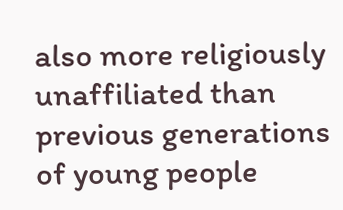also more religiously unaffiliated than previous generations of young people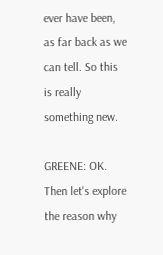ever have been, as far back as we can tell. So this is really something new.

GREENE: OK. Then let's explore the reason why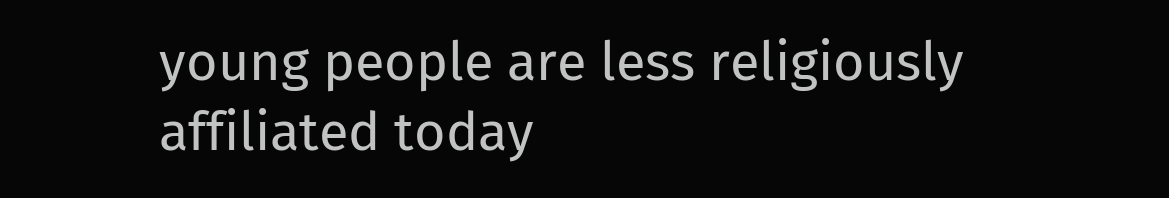young people are less religiously affiliated today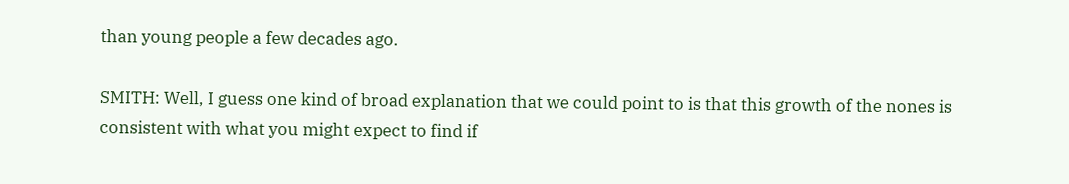than young people a few decades ago.

SMITH: Well, I guess one kind of broad explanation that we could point to is that this growth of the nones is consistent with what you might expect to find if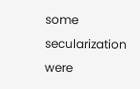some secularization were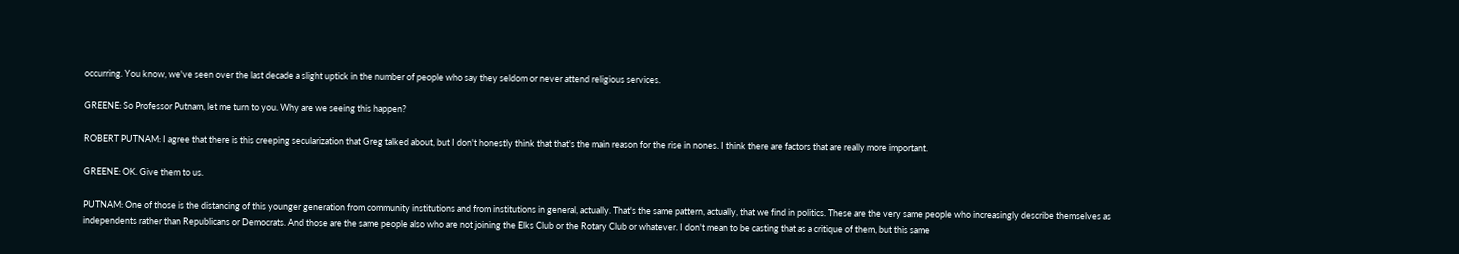occurring. You know, we've seen over the last decade a slight uptick in the number of people who say they seldom or never attend religious services.

GREENE: So Professor Putnam, let me turn to you. Why are we seeing this happen?

ROBERT PUTNAM: I agree that there is this creeping secularization that Greg talked about, but I don't honestly think that that's the main reason for the rise in nones. I think there are factors that are really more important.

GREENE: OK. Give them to us.

PUTNAM: One of those is the distancing of this younger generation from community institutions and from institutions in general, actually. That's the same pattern, actually, that we find in politics. These are the very same people who increasingly describe themselves as independents rather than Republicans or Democrats. And those are the same people also who are not joining the Elks Club or the Rotary Club or whatever. I don't mean to be casting that as a critique of them, but this same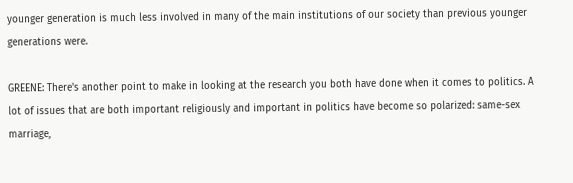younger generation is much less involved in many of the main institutions of our society than previous younger generations were.

GREENE: There's another point to make in looking at the research you both have done when it comes to politics. A lot of issues that are both important religiously and important in politics have become so polarized: same-sex marriage,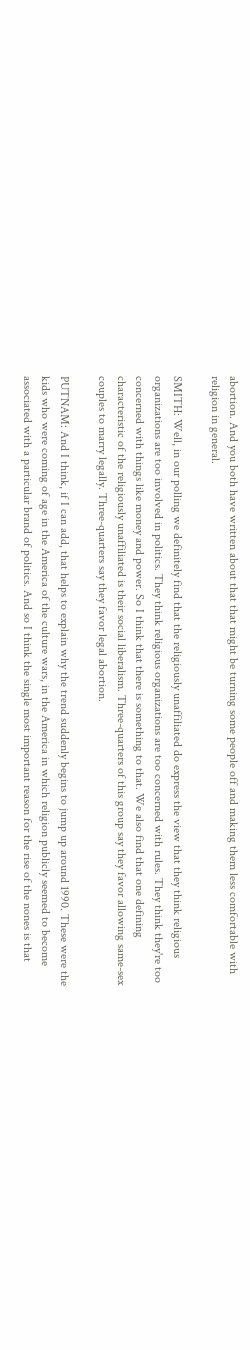abortion. And you both have written about that that might be turning some people off and making them less comfortable with religion in general.

SMITH: Well, in our polling we definitely find that the religiously unaffiliated do express the view that they think religious organizations are too involved in politics. They think religious organizations are too concerned with rules. They think they're too concerned with things like money and power. So I think that there is something to that. We also find that one defining characteristic of the religiously unaffiliated is their social liberalism. Three-quarters of this group say they favor allowing same-sex couples to marry legally. Three-quarters say they favor legal abortion.

PUTNAM: And I think, if I can add, that helps to explain why the trend suddenly begins to jump up around 1990. These were the kids who were coming of age in the America of the culture wars, in the America in which religion publicly seemed to become associated with a particular brand of politics. And so I think the single most important reason for the rise of the nones is that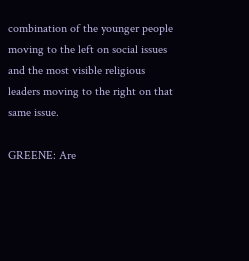combination of the younger people moving to the left on social issues and the most visible religious leaders moving to the right on that same issue.

GREENE: Are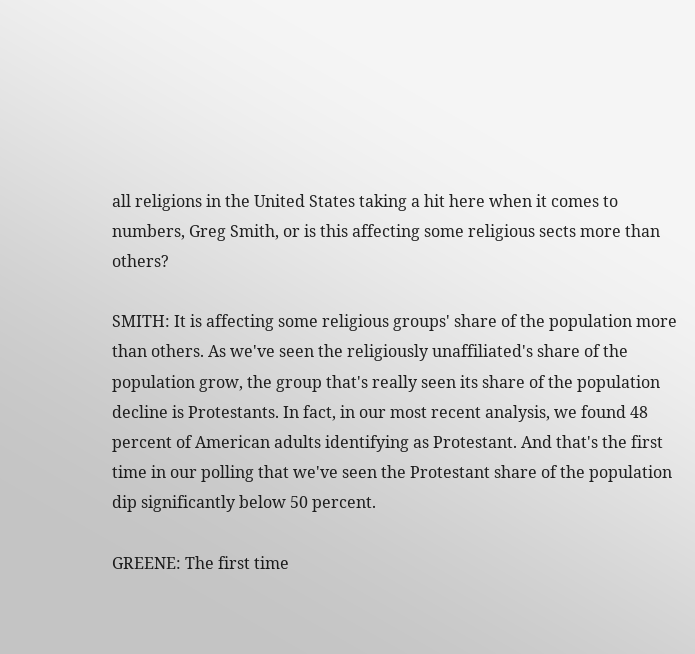all religions in the United States taking a hit here when it comes to numbers, Greg Smith, or is this affecting some religious sects more than others?

SMITH: It is affecting some religious groups' share of the population more than others. As we've seen the religiously unaffiliated's share of the population grow, the group that's really seen its share of the population decline is Protestants. In fact, in our most recent analysis, we found 48 percent of American adults identifying as Protestant. And that's the first time in our polling that we've seen the Protestant share of the population dip significantly below 50 percent.

GREENE: The first time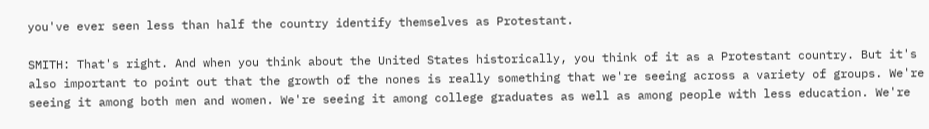you've ever seen less than half the country identify themselves as Protestant.

SMITH: That's right. And when you think about the United States historically, you think of it as a Protestant country. But it's also important to point out that the growth of the nones is really something that we're seeing across a variety of groups. We're seeing it among both men and women. We're seeing it among college graduates as well as among people with less education. We're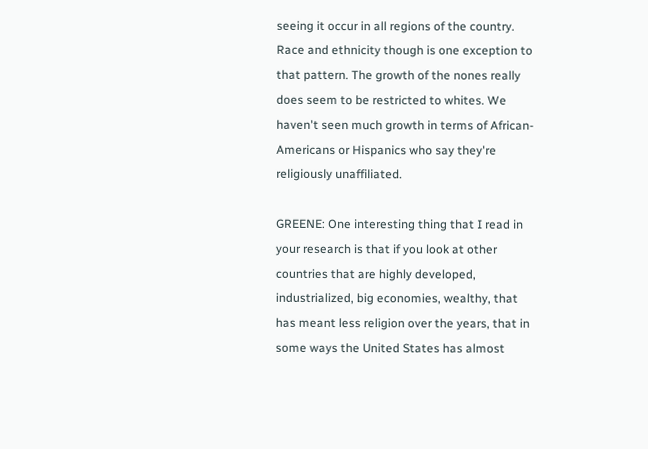seeing it occur in all regions of the country. Race and ethnicity though is one exception to that pattern. The growth of the nones really does seem to be restricted to whites. We haven't seen much growth in terms of African-Americans or Hispanics who say they're religiously unaffiliated.

GREENE: One interesting thing that I read in your research is that if you look at other countries that are highly developed, industrialized, big economies, wealthy, that has meant less religion over the years, that in some ways the United States has almost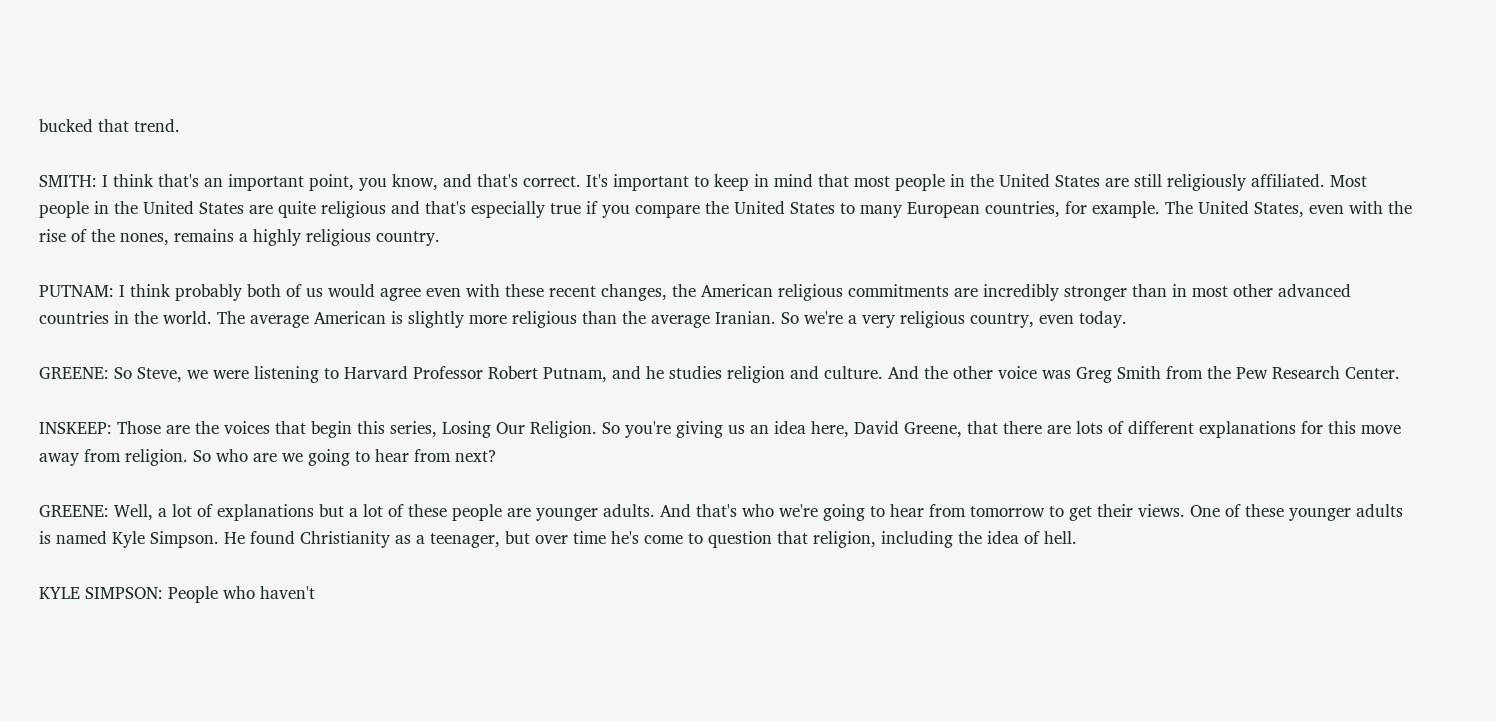bucked that trend.

SMITH: I think that's an important point, you know, and that's correct. It's important to keep in mind that most people in the United States are still religiously affiliated. Most people in the United States are quite religious and that's especially true if you compare the United States to many European countries, for example. The United States, even with the rise of the nones, remains a highly religious country.

PUTNAM: I think probably both of us would agree even with these recent changes, the American religious commitments are incredibly stronger than in most other advanced countries in the world. The average American is slightly more religious than the average Iranian. So we're a very religious country, even today.

GREENE: So Steve, we were listening to Harvard Professor Robert Putnam, and he studies religion and culture. And the other voice was Greg Smith from the Pew Research Center.

INSKEEP: Those are the voices that begin this series, Losing Our Religion. So you're giving us an idea here, David Greene, that there are lots of different explanations for this move away from religion. So who are we going to hear from next?

GREENE: Well, a lot of explanations but a lot of these people are younger adults. And that's who we're going to hear from tomorrow to get their views. One of these younger adults is named Kyle Simpson. He found Christianity as a teenager, but over time he's come to question that religion, including the idea of hell.

KYLE SIMPSON: People who haven't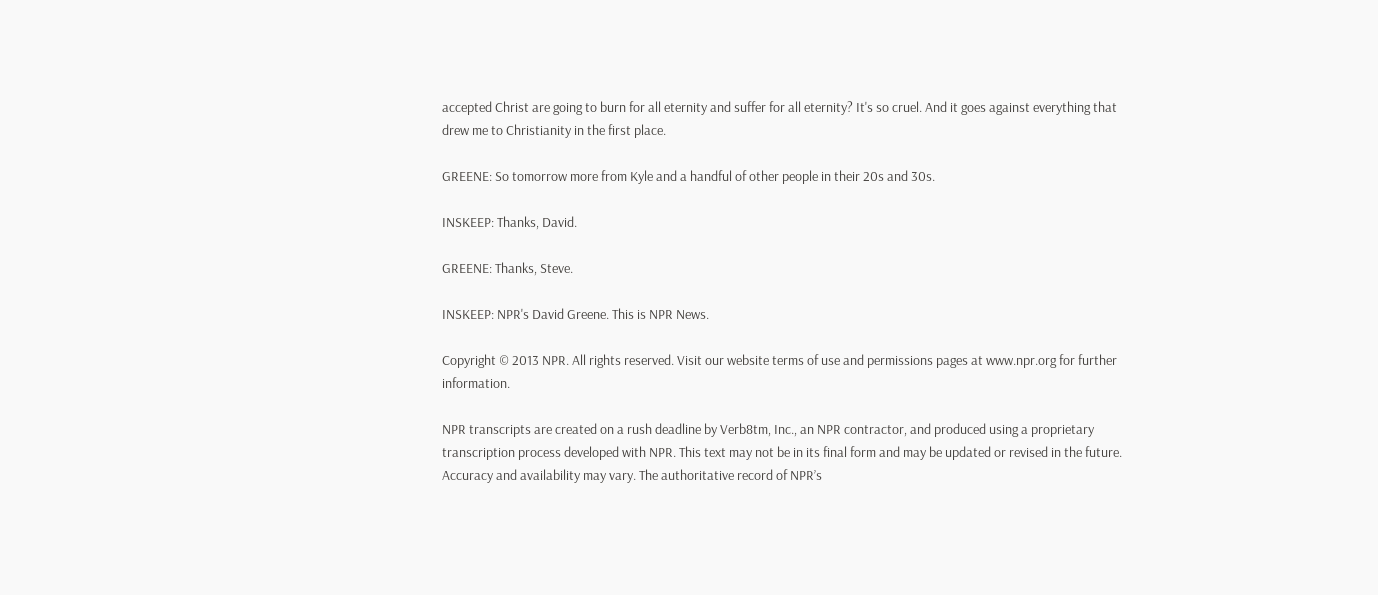accepted Christ are going to burn for all eternity and suffer for all eternity? It's so cruel. And it goes against everything that drew me to Christianity in the first place.

GREENE: So tomorrow more from Kyle and a handful of other people in their 20s and 30s.

INSKEEP: Thanks, David.

GREENE: Thanks, Steve.

INSKEEP: NPR's David Greene. This is NPR News.

Copyright © 2013 NPR. All rights reserved. Visit our website terms of use and permissions pages at www.npr.org for further information.

NPR transcripts are created on a rush deadline by Verb8tm, Inc., an NPR contractor, and produced using a proprietary transcription process developed with NPR. This text may not be in its final form and may be updated or revised in the future. Accuracy and availability may vary. The authoritative record of NPR’s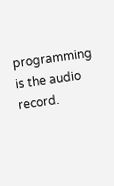programming is the audio record.